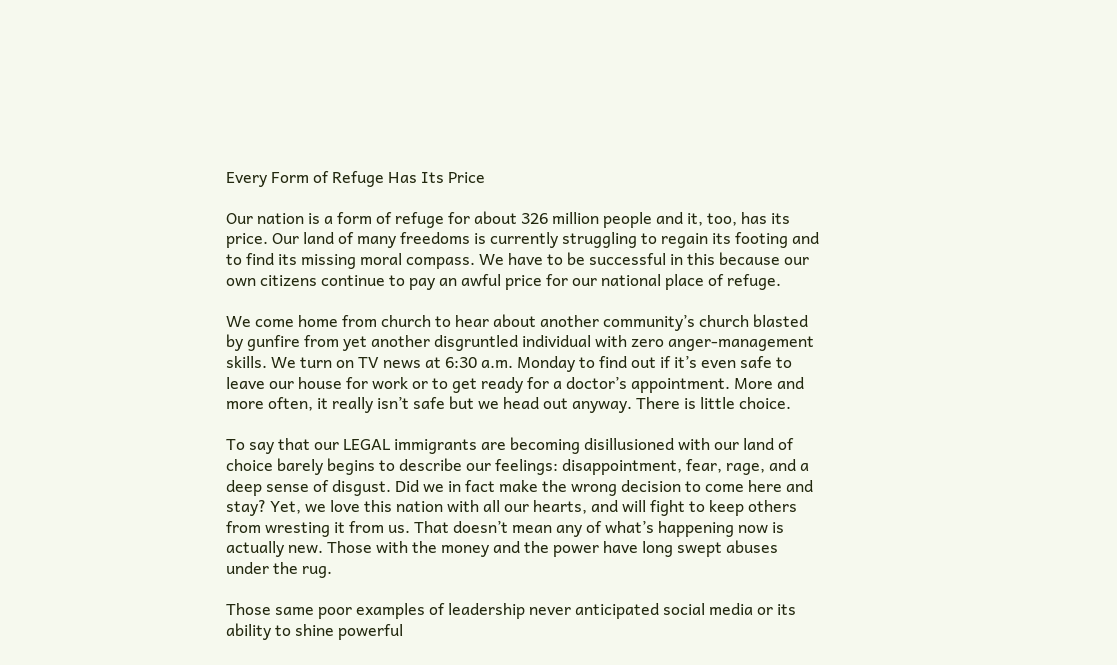Every Form of Refuge Has Its Price

Our nation is a form of refuge for about 326 million people and it, too, has its price. Our land of many freedoms is currently struggling to regain its footing and to find its missing moral compass. We have to be successful in this because our own citizens continue to pay an awful price for our national place of refuge.

We come home from church to hear about another community’s church blasted by gunfire from yet another disgruntled individual with zero anger-management skills. We turn on TV news at 6:30 a.m. Monday to find out if it’s even safe to leave our house for work or to get ready for a doctor’s appointment. More and more often, it really isn’t safe but we head out anyway. There is little choice.

To say that our LEGAL immigrants are becoming disillusioned with our land of choice barely begins to describe our feelings: disappointment, fear, rage, and a deep sense of disgust. Did we in fact make the wrong decision to come here and stay? Yet, we love this nation with all our hearts, and will fight to keep others from wresting it from us. That doesn’t mean any of what’s happening now is actually new. Those with the money and the power have long swept abuses under the rug.

Those same poor examples of leadership never anticipated social media or its ability to shine powerful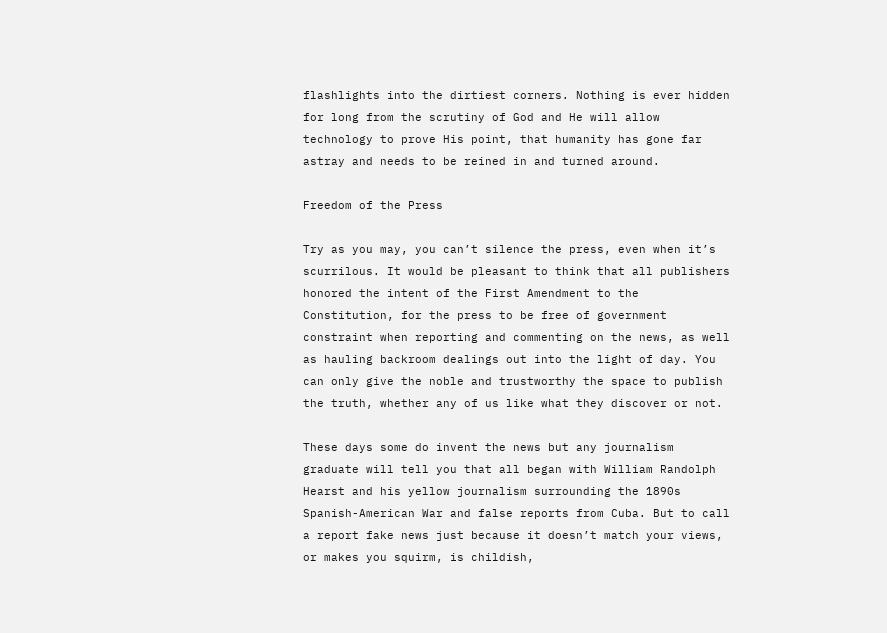flashlights into the dirtiest corners. Nothing is ever hidden for long from the scrutiny of God and He will allow technology to prove His point, that humanity has gone far astray and needs to be reined in and turned around.

Freedom of the Press

Try as you may, you can’t silence the press, even when it’s scurrilous. It would be pleasant to think that all publishers honored the intent of the First Amendment to the Constitution, for the press to be free of government constraint when reporting and commenting on the news, as well as hauling backroom dealings out into the light of day. You can only give the noble and trustworthy the space to publish the truth, whether any of us like what they discover or not.

These days some do invent the news but any journalism graduate will tell you that all began with William Randolph Hearst and his yellow journalism surrounding the 1890s Spanish-American War and false reports from Cuba. But to call a report fake news just because it doesn’t match your views, or makes you squirm, is childish,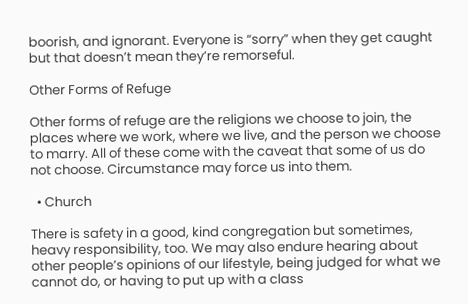boorish, and ignorant. Everyone is “sorry” when they get caught but that doesn’t mean they’re remorseful.

Other Forms of Refuge

Other forms of refuge are the religions we choose to join, the places where we work, where we live, and the person we choose to marry. All of these come with the caveat that some of us do not choose. Circumstance may force us into them.

  • Church

There is safety in a good, kind congregation but sometimes, heavy responsibility, too. We may also endure hearing about other people’s opinions of our lifestyle, being judged for what we cannot do, or having to put up with a class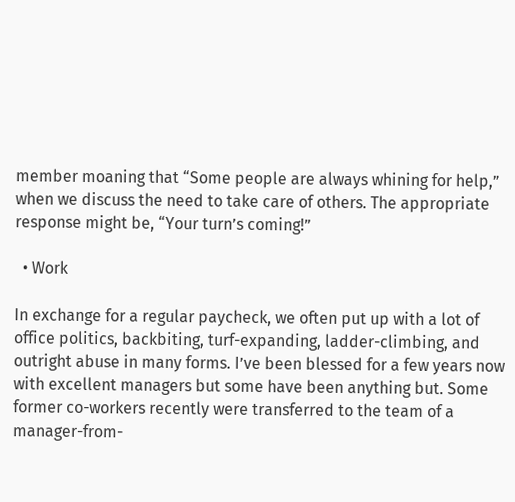member moaning that “Some people are always whining for help,” when we discuss the need to take care of others. The appropriate response might be, “Your turn’s coming!”

  • Work

In exchange for a regular paycheck, we often put up with a lot of office politics, backbiting, turf-expanding, ladder-climbing, and outright abuse in many forms. I’ve been blessed for a few years now with excellent managers but some have been anything but. Some former co-workers recently were transferred to the team of a manager-from-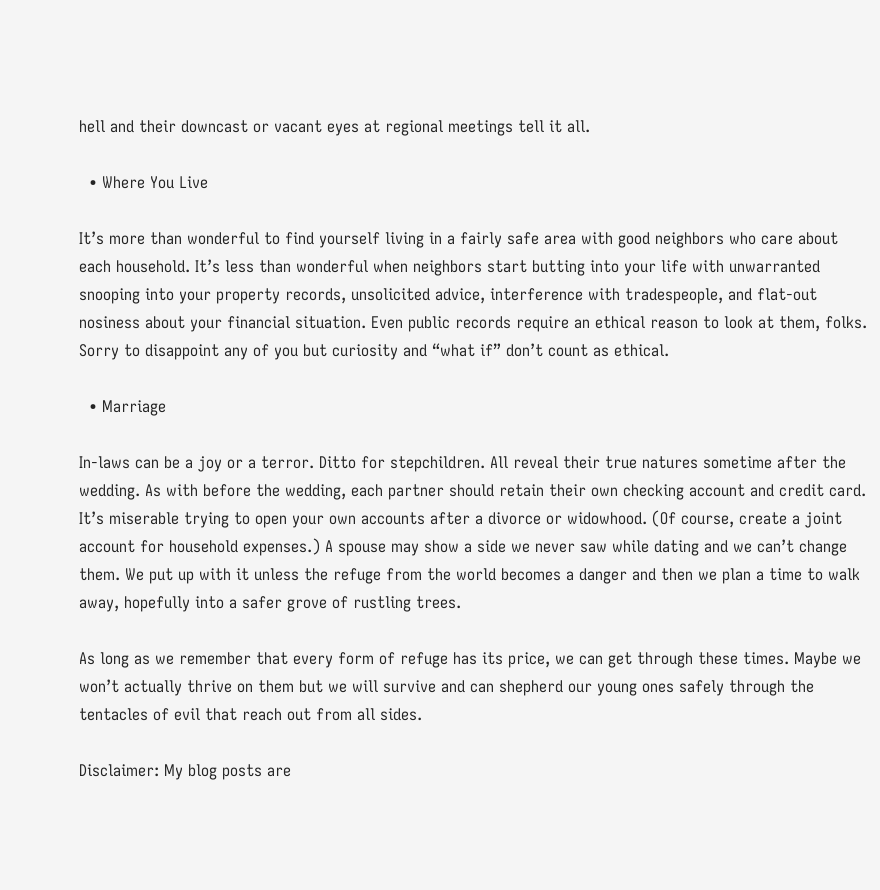hell and their downcast or vacant eyes at regional meetings tell it all.

  • Where You Live

It’s more than wonderful to find yourself living in a fairly safe area with good neighbors who care about each household. It’s less than wonderful when neighbors start butting into your life with unwarranted snooping into your property records, unsolicited advice, interference with tradespeople, and flat-out nosiness about your financial situation. Even public records require an ethical reason to look at them, folks. Sorry to disappoint any of you but curiosity and “what if” don’t count as ethical.

  • Marriage

In-laws can be a joy or a terror. Ditto for stepchildren. All reveal their true natures sometime after the wedding. As with before the wedding, each partner should retain their own checking account and credit card. It’s miserable trying to open your own accounts after a divorce or widowhood. (Of course, create a joint account for household expenses.) A spouse may show a side we never saw while dating and we can’t change them. We put up with it unless the refuge from the world becomes a danger and then we plan a time to walk away, hopefully into a safer grove of rustling trees.

As long as we remember that every form of refuge has its price, we can get through these times. Maybe we won’t actually thrive on them but we will survive and can shepherd our young ones safely through the tentacles of evil that reach out from all sides.

Disclaimer: My blog posts are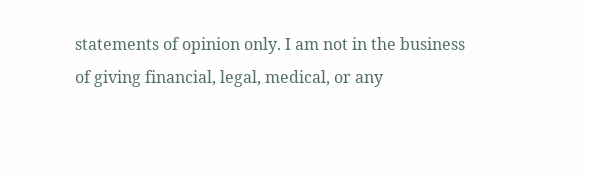statements of opinion only. I am not in the business of giving financial, legal, medical, or any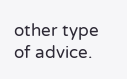other type of advice.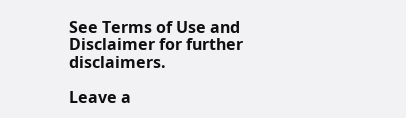See Terms of Use and Disclaimer for further disclaimers.

Leave a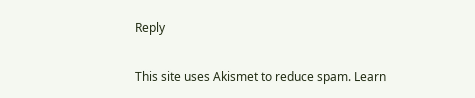Reply

This site uses Akismet to reduce spam. Learn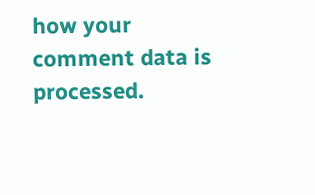how your comment data is processed.